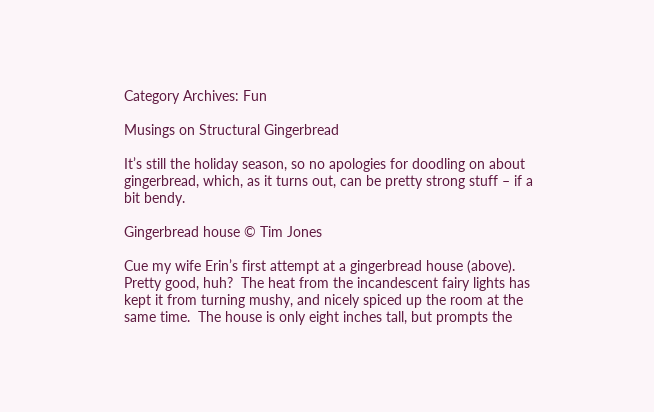Category Archives: Fun

Musings on Structural Gingerbread

It’s still the holiday season, so no apologies for doodling on about gingerbread, which, as it turns out, can be pretty strong stuff – if a bit bendy.

Gingerbread house © Tim Jones

Cue my wife Erin’s first attempt at a gingerbread house (above). Pretty good, huh?  The heat from the incandescent fairy lights has kept it from turning mushy, and nicely spiced up the room at the same time.  The house is only eight inches tall, but prompts the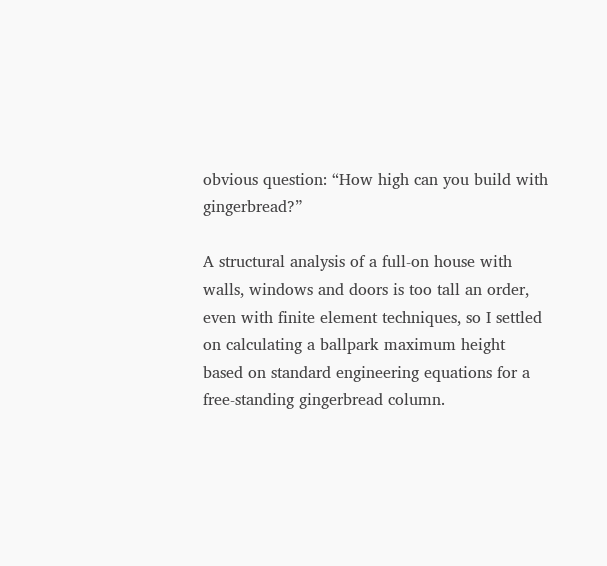obvious question: “How high can you build with gingerbread?”

A structural analysis of a full-on house with walls, windows and doors is too tall an order, even with finite element techniques, so I settled on calculating a ballpark maximum height based on standard engineering equations for a free-standing gingerbread column.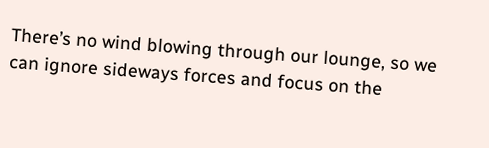There’s no wind blowing through our lounge, so we can ignore sideways forces and focus on the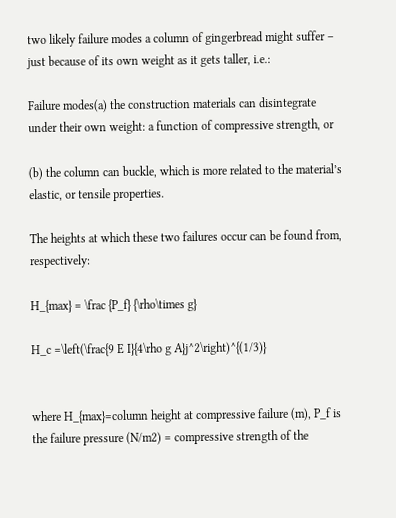two likely failure modes a column of gingerbread might suffer – just because of its own weight as it gets taller, i.e.:

Failure modes(a) the construction materials can disintegrate under their own weight: a function of compressive strength, or

(b) the column can buckle, which is more related to the material’s elastic, or tensile properties.

The heights at which these two failures occur can be found from, respectively:

H_{max} = \frac {P_f} {\rho\times g}

H_c =\left(\frac{9 E I}{4\rho g A}j^2\right)^{(1/3)}


where H_{max}=column height at compressive failure (m), P_f is the failure pressure (N/m2) = compressive strength of the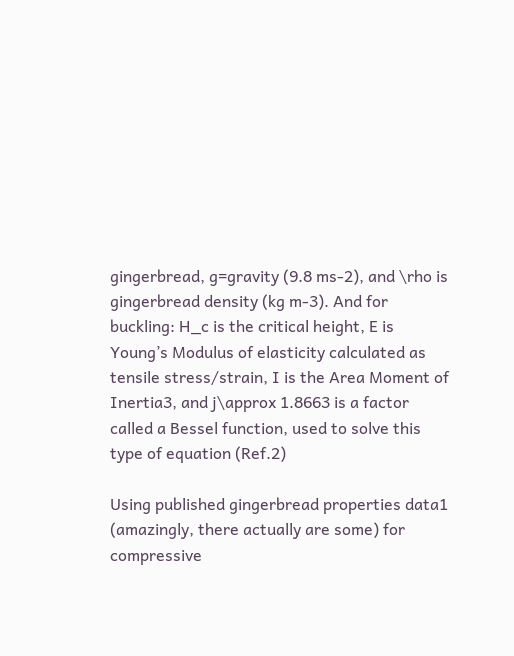gingerbread, g=gravity (9.8 ms-2), and \rho is gingerbread density (kg m-3). And for buckling: H_c is the critical height, E is Young’s Modulus of elasticity calculated as tensile stress/strain, I is the Area Moment of Inertia3, and j\approx 1.8663 is a factor called a Bessel function, used to solve this type of equation (Ref.2)

Using published gingerbread properties data1 (amazingly, there actually are some) for compressive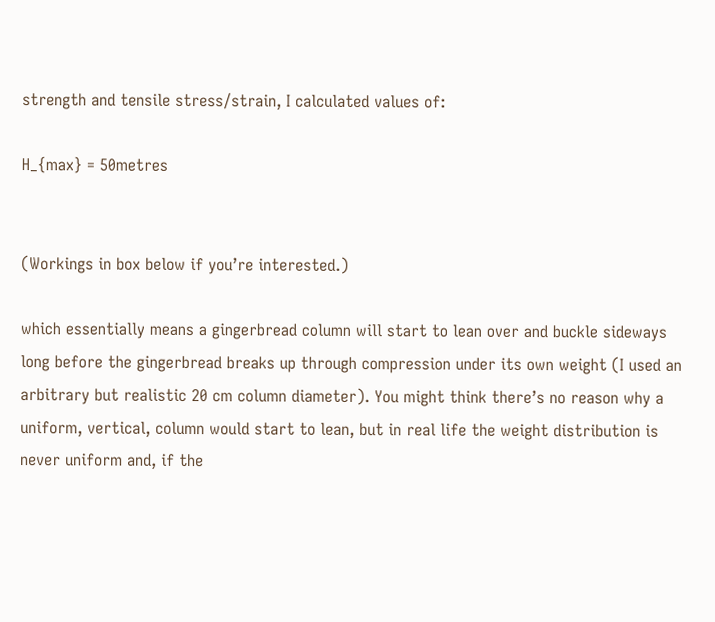strength and tensile stress/strain, I calculated values of:

H_{max} = 50metres


(Workings in box below if you’re interested.)

which essentially means a gingerbread column will start to lean over and buckle sideways long before the gingerbread breaks up through compression under its own weight (I used an arbitrary but realistic 20 cm column diameter). You might think there’s no reason why a uniform, vertical, column would start to lean, but in real life the weight distribution is never uniform and, if the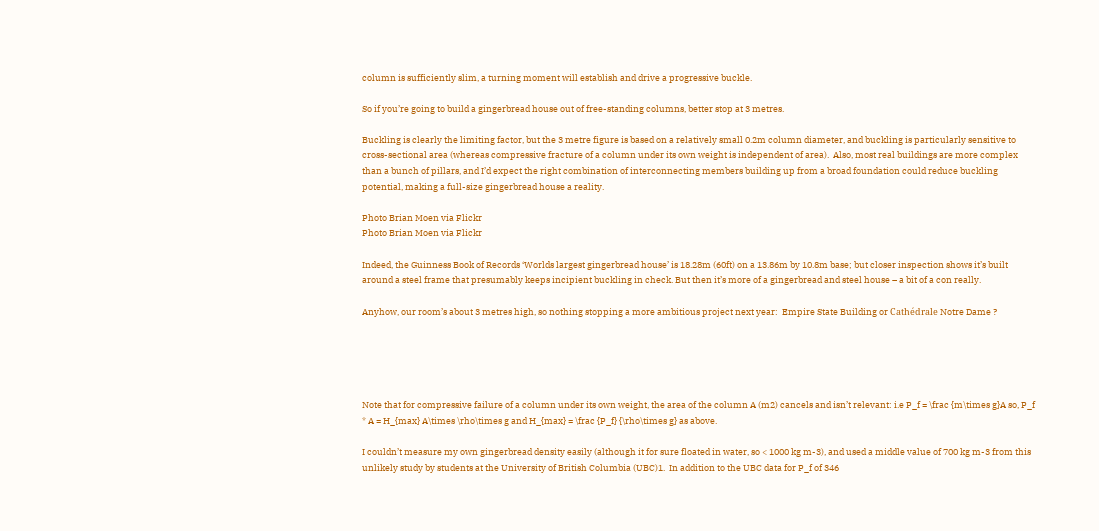column is sufficiently slim, a turning moment will establish and drive a progressive buckle.

So if you’re going to build a gingerbread house out of free-standing columns, better stop at 3 metres.

Buckling is clearly the limiting factor, but the 3 metre figure is based on a relatively small 0.2m column diameter, and buckling is particularly sensitive to cross-sectional area (whereas compressive fracture of a column under its own weight is independent of area).  Also, most real buildings are more complex than a bunch of pillars, and I’d expect the right combination of interconnecting members building up from a broad foundation could reduce buckling potential, making a full-size gingerbread house a reality.

Photo Brian Moen via Flickr
Photo Brian Moen via Flickr

Indeed, the Guinness Book of Records ‘Worlds largest gingerbread house’ is 18.28m (60ft) on a 13.86m by 10.8m base; but closer inspection shows it’s built around a steel frame that presumably keeps incipient buckling in check. But then it’s more of a gingerbread and steel house – a bit of a con really.

Anyhow, our room’s about 3 metres high, so nothing stopping a more ambitious project next year:  Empire State Building or Cathédrale Notre Dame ?





Note that for compressive failure of a column under its own weight, the area of the column A (m2) cancels and isn’t relevant: i.e P_f = \frac {m\times g}A so, P_f * A = H_{max} A\times \rho\times g and H_{max} = \frac {P_f} {\rho\times g} as above.

I couldn’t measure my own gingerbread density easily (although it for sure floated in water, so < 1000 kg m-3), and used a middle value of 700 kg m-3 from this unlikely study by students at the University of British Columbia (UBC)1.  In addition to the UBC data for P_f of 346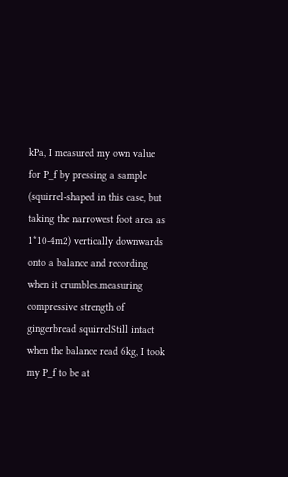kPa, I measured my own value for P_f by pressing a sample (squirrel-shaped in this case, but taking the narrowest foot area as 1*10-4m2) vertically downwards onto a balance and recording when it crumbles.measuring compressive strength of gingerbread squirrelStill intact when the balance read 6kg, I took my P_f to be at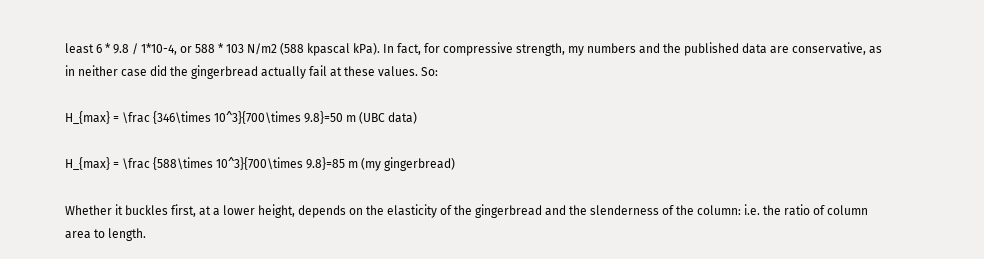least 6 * 9.8 / 1*10-4, or 588 * 103 N/m2 (588 kpascal kPa). In fact, for compressive strength, my numbers and the published data are conservative, as in neither case did the gingerbread actually fail at these values. So:

H_{max} = \frac {346\times 10^3}{700\times 9.8}=50 m (UBC data)

H_{max} = \frac {588\times 10^3}{700\times 9.8}=85 m (my gingerbread)

Whether it buckles first, at a lower height, depends on the elasticity of the gingerbread and the slenderness of the column: i.e. the ratio of column area to length.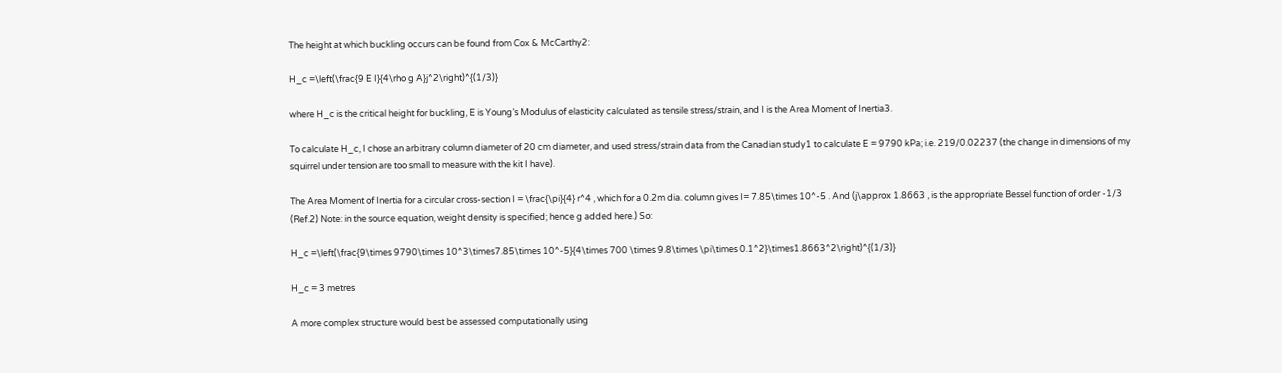The height at which buckling occurs can be found from Cox & McCarthy2:

H_c =\left(\frac{9 E I}{4\rho g A}j^2\right)^{(1/3)}

where H_c is the critical height for buckling, E is Young’s Modulus of elasticity calculated as tensile stress/strain, and I is the Area Moment of Inertia3.

To calculate H_c, I chose an arbitrary column diameter of 20 cm diameter, and used stress/strain data from the Canadian study1 to calculate E = 9790 kPa; i.e. 219/0.02237 (the change in dimensions of my squirrel under tension are too small to measure with the kit I have).

The Area Moment of Inertia for a circular cross-section I = \frac{\pi}{4} r^4 , which for a 0.2m dia. column gives I= 7.85\times 10^-5 . And (j\approx 1.8663 , is the appropriate Bessel function of order -1/3 (Ref.2) Note: in the source equation, weight density is specified; hence g added here.) So:

H_c =\left(\frac{9\times 9790\times 10^3\times7.85\times 10^-5}{4\times 700 \times 9.8\times \pi\times 0.1^2}\times1.8663^2\right)^{(1/3)}

H_c = 3 metres

A more complex structure would best be assessed computationally using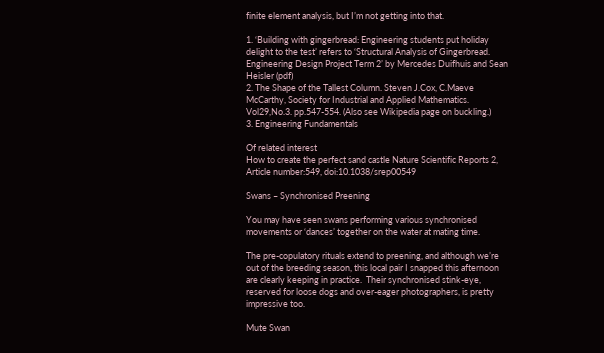finite element analysis, but I’m not getting into that.

1. ‘Building with gingerbread: Engineering students put holiday delight to the test’ refers to ‘Structural Analysis of Gingerbread. Engineering Design Project Term 2’ by Mercedes Duifhuis and Sean Heisler (pdf)
2. The Shape of the Tallest Column. Steven J.Cox, C.Maeve McCarthy, Society for Industrial and Applied Mathematics. Vol29,No.3. pp.547-554. (Also see Wikipedia page on buckling.)
3. Engineering Fundamentals

Of related interest
How to create the perfect sand castle Nature Scientific Reports 2, Article number:549, doi:10.1038/srep00549

Swans – Synchronised Preening

You may have seen swans performing various synchronised movements or ‘dances’ together on the water at mating time.

The pre-copulatory rituals extend to preening, and although we’re out of the breeding season, this local pair I snapped this afternoon are clearly keeping in practice.  Their synchronised stink-eye, reserved for loose dogs and over-eager photographers, is pretty impressive too.

Mute Swan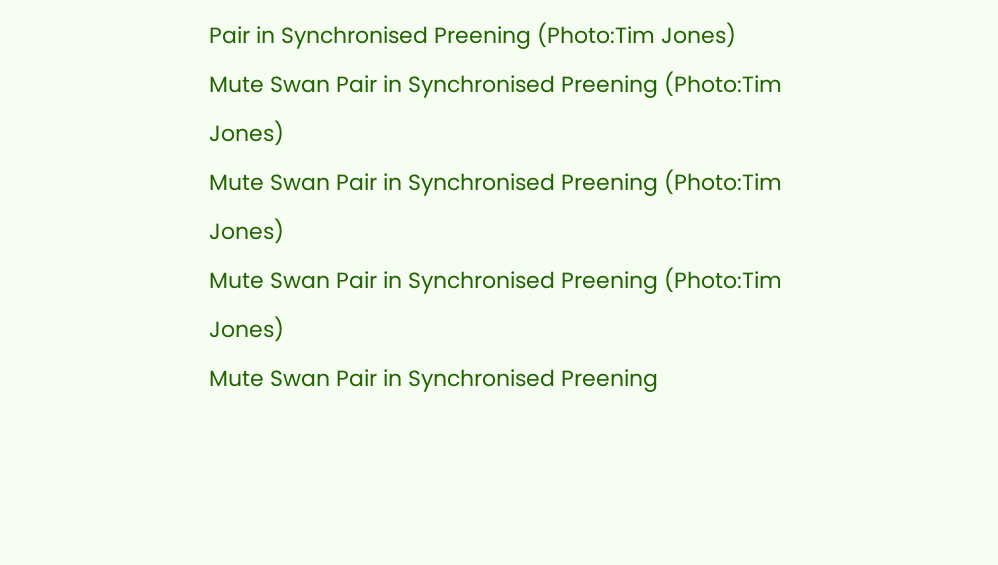Pair in Synchronised Preening (Photo:Tim Jones)
Mute Swan Pair in Synchronised Preening (Photo:Tim Jones)
Mute Swan Pair in Synchronised Preening (Photo:Tim Jones)
Mute Swan Pair in Synchronised Preening (Photo:Tim Jones)
Mute Swan Pair in Synchronised Preening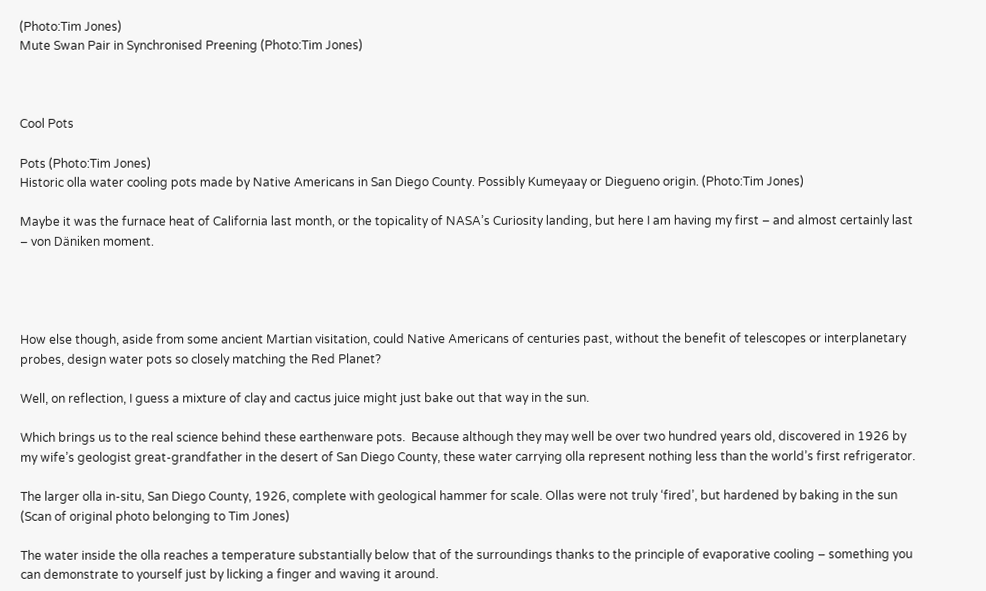(Photo:Tim Jones)
Mute Swan Pair in Synchronised Preening (Photo:Tim Jones)



Cool Pots

Pots (Photo:Tim Jones)
Historic olla water cooling pots made by Native Americans in San Diego County. Possibly Kumeyaay or Diegueno origin. (Photo:Tim Jones)

Maybe it was the furnace heat of California last month, or the topicality of NASA’s Curiosity landing, but here I am having my first – and almost certainly last – von Däniken moment.




How else though, aside from some ancient Martian visitation, could Native Americans of centuries past, without the benefit of telescopes or interplanetary probes, design water pots so closely matching the Red Planet?

Well, on reflection, I guess a mixture of clay and cactus juice might just bake out that way in the sun.

Which brings us to the real science behind these earthenware pots.  Because although they may well be over two hundred years old, discovered in 1926 by my wife’s geologist great-grandfather in the desert of San Diego County, these water carrying olla represent nothing less than the world’s first refrigerator.

The larger olla in-situ, San Diego County, 1926, complete with geological hammer for scale. Ollas were not truly ‘fired’, but hardened by baking in the sun (Scan of original photo belonging to Tim Jones)

The water inside the olla reaches a temperature substantially below that of the surroundings thanks to the principle of evaporative cooling – something you can demonstrate to yourself just by licking a finger and waving it around.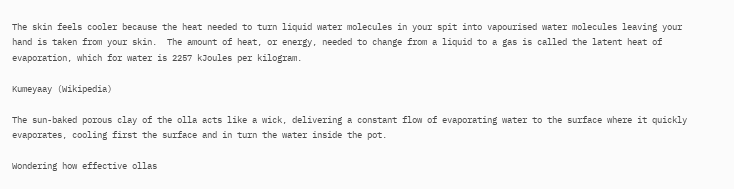The skin feels cooler because the heat needed to turn liquid water molecules in your spit into vapourised water molecules leaving your hand is taken from your skin.  The amount of heat, or energy, needed to change from a liquid to a gas is called the latent heat of evaporation, which for water is 2257 kJoules per kilogram.

Kumeyaay (Wikipedia)

The sun-baked porous clay of the olla acts like a wick, delivering a constant flow of evaporating water to the surface where it quickly evaporates, cooling first the surface and in turn the water inside the pot.

Wondering how effective ollas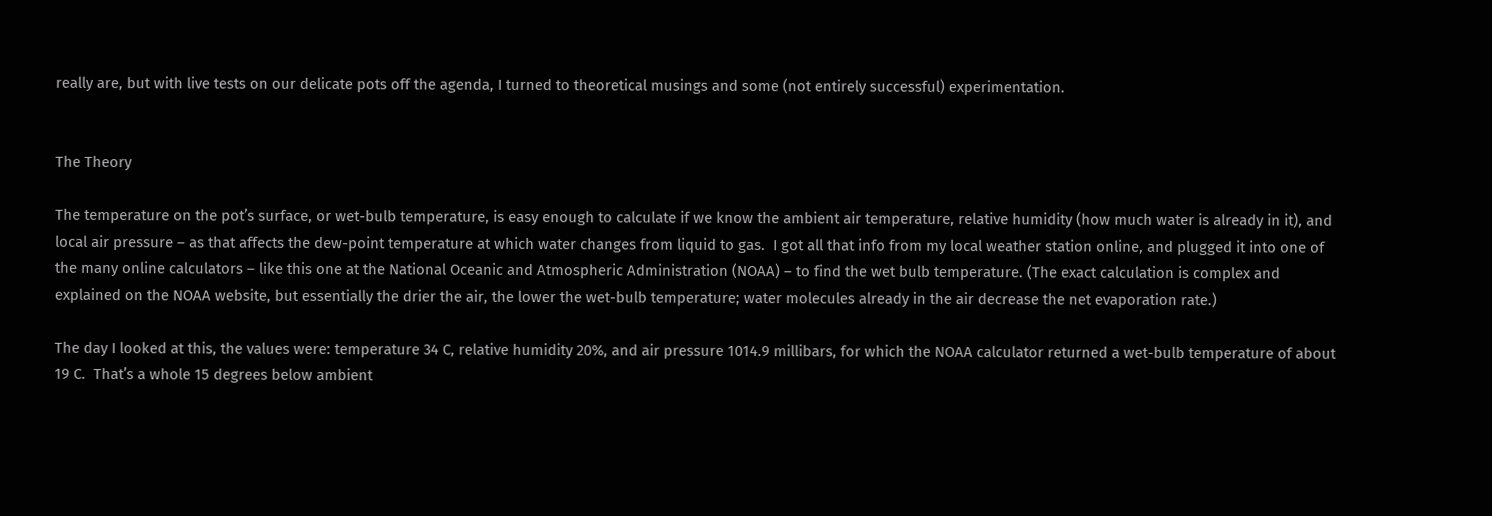really are, but with live tests on our delicate pots off the agenda, I turned to theoretical musings and some (not entirely successful) experimentation.


The Theory

The temperature on the pot’s surface, or wet-bulb temperature, is easy enough to calculate if we know the ambient air temperature, relative humidity (how much water is already in it), and local air pressure – as that affects the dew-point temperature at which water changes from liquid to gas.  I got all that info from my local weather station online, and plugged it into one of the many online calculators – like this one at the National Oceanic and Atmospheric Administration (NOAA) – to find the wet bulb temperature. (The exact calculation is complex and explained on the NOAA website, but essentially the drier the air, the lower the wet-bulb temperature; water molecules already in the air decrease the net evaporation rate.)

The day I looked at this, the values were: temperature 34 C, relative humidity 20%, and air pressure 1014.9 millibars, for which the NOAA calculator returned a wet-bulb temperature of about 19 C.  That’s a whole 15 degrees below ambient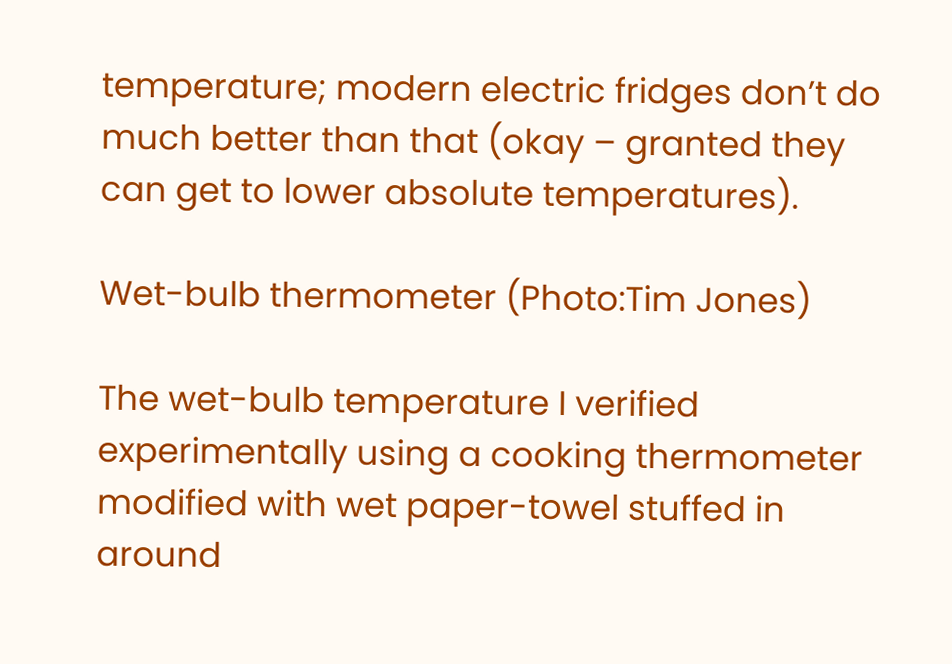temperature; modern electric fridges don’t do much better than that (okay – granted they can get to lower absolute temperatures).

Wet-bulb thermometer (Photo:Tim Jones)

The wet-bulb temperature I verified experimentally using a cooking thermometer modified with wet paper-towel stuffed in around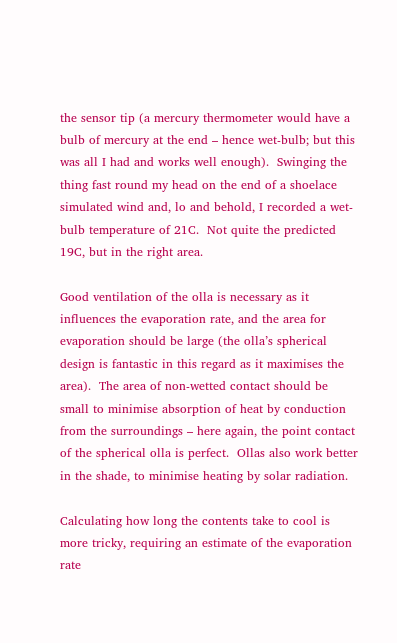the sensor tip (a mercury thermometer would have a bulb of mercury at the end – hence wet-bulb; but this was all I had and works well enough).  Swinging the thing fast round my head on the end of a shoelace simulated wind and, lo and behold, I recorded a wet-bulb temperature of 21C.  Not quite the predicted 19C, but in the right area.

Good ventilation of the olla is necessary as it influences the evaporation rate, and the area for evaporation should be large (the olla’s spherical design is fantastic in this regard as it maximises the area).  The area of non-wetted contact should be small to minimise absorption of heat by conduction from the surroundings – here again, the point contact of the spherical olla is perfect.  Ollas also work better in the shade, to minimise heating by solar radiation.

Calculating how long the contents take to cool is more tricky, requiring an estimate of the evaporation rate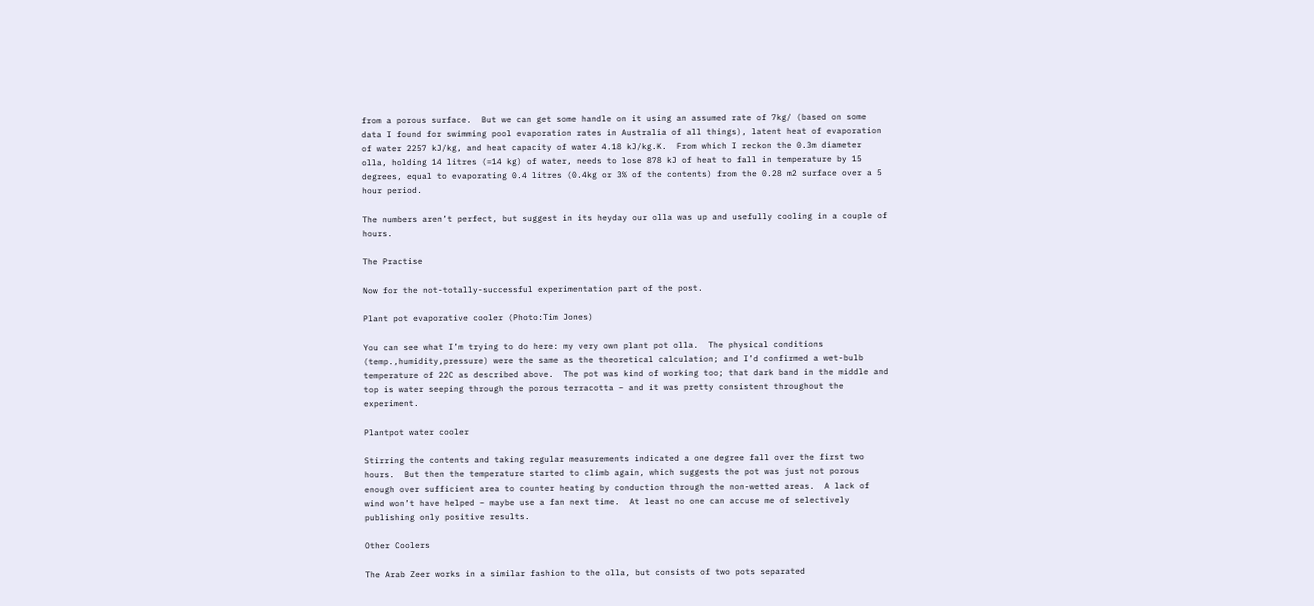from a porous surface.  But we can get some handle on it using an assumed rate of 7kg/ (based on some data I found for swimming pool evaporation rates in Australia of all things), latent heat of evaporation of water 2257 kJ/kg, and heat capacity of water 4.18 kJ/kg.K.  From which I reckon the 0.3m diameter olla, holding 14 litres (=14 kg) of water, needs to lose 878 kJ of heat to fall in temperature by 15 degrees, equal to evaporating 0.4 litres (0.4kg or 3% of the contents) from the 0.28 m2 surface over a 5 hour period.

The numbers aren’t perfect, but suggest in its heyday our olla was up and usefully cooling in a couple of hours.

The Practise

Now for the not-totally-successful experimentation part of the post.

Plant pot evaporative cooler (Photo:Tim Jones)

You can see what I’m trying to do here: my very own plant pot olla.  The physical conditions (temp.,humidity,pressure) were the same as the theoretical calculation; and I’d confirmed a wet-bulb temperature of 22C as described above.  The pot was kind of working too; that dark band in the middle and top is water seeping through the porous terracotta – and it was pretty consistent throughout the experiment.

Plantpot water cooler

Stirring the contents and taking regular measurements indicated a one degree fall over the first two hours.  But then the temperature started to climb again, which suggests the pot was just not porous enough over sufficient area to counter heating by conduction through the non-wetted areas.  A lack of wind won’t have helped – maybe use a fan next time.  At least no one can accuse me of selectively publishing only positive results.

Other Coolers

The Arab Zeer works in a similar fashion to the olla, but consists of two pots separated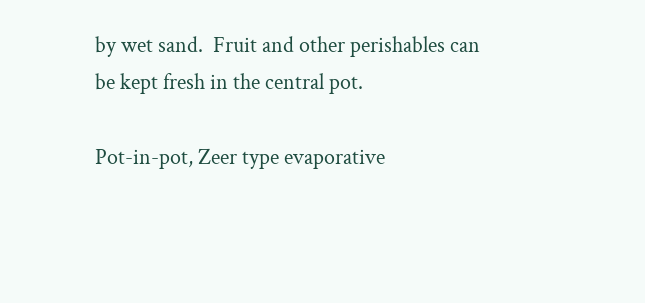by wet sand.  Fruit and other perishables can be kept fresh in the central pot.

Pot-in-pot, Zeer type evaporative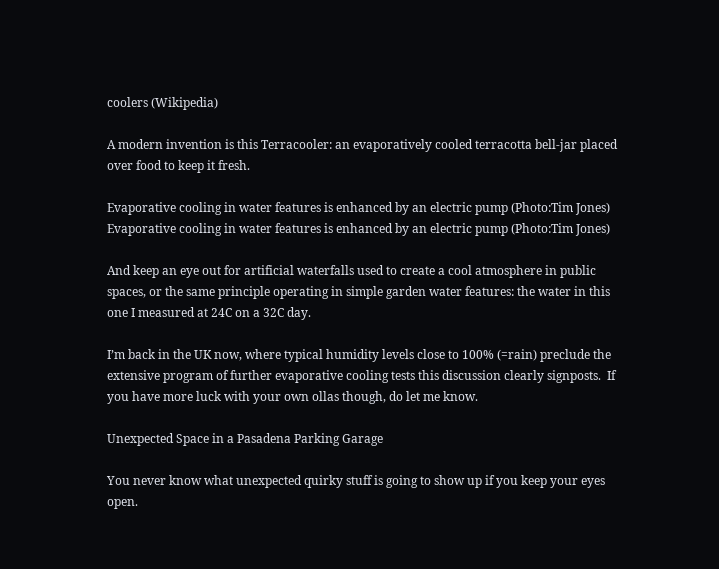coolers (Wikipedia)

A modern invention is this Terracooler: an evaporatively cooled terracotta bell-jar placed over food to keep it fresh.

Evaporative cooling in water features is enhanced by an electric pump (Photo:Tim Jones)
Evaporative cooling in water features is enhanced by an electric pump (Photo:Tim Jones)

And keep an eye out for artificial waterfalls used to create a cool atmosphere in public spaces, or the same principle operating in simple garden water features: the water in this one I measured at 24C on a 32C day.

I’m back in the UK now, where typical humidity levels close to 100% (=rain) preclude the extensive program of further evaporative cooling tests this discussion clearly signposts.  If you have more luck with your own ollas though, do let me know.

Unexpected Space in a Pasadena Parking Garage

You never know what unexpected quirky stuff is going to show up if you keep your eyes open.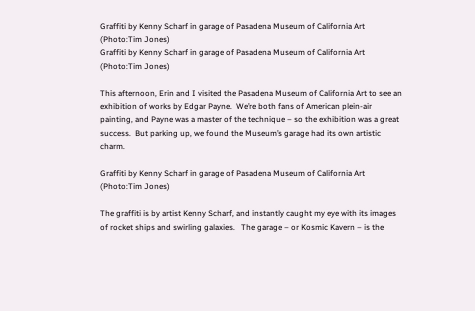Graffiti by Kenny Scharf in garage of Pasadena Museum of California Art (Photo:Tim Jones)
Graffiti by Kenny Scharf in garage of Pasadena Museum of California Art (Photo:Tim Jones)

This afternoon, Erin and I visited the Pasadena Museum of California Art to see an exhibition of works by Edgar Payne.  We’re both fans of American plein-air painting, and Payne was a master of the technique – so the exhibition was a great success.  But parking up, we found the Museum’s garage had its own artistic charm.

Graffiti by Kenny Scharf in garage of Pasadena Museum of California Art (Photo:Tim Jones)

The graffiti is by artist Kenny Scharf, and instantly caught my eye with its images of rocket ships and swirling galaxies.   The garage – or Kosmic Kavern – is the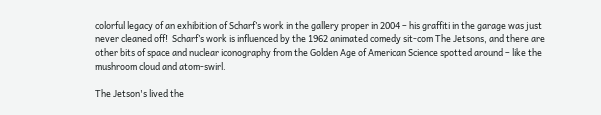colorful legacy of an exhibition of Scharf’s work in the gallery proper in 2004 – his graffiti in the garage was just never cleaned off!  Scharf’s work is influenced by the 1962 animated comedy sit-com The Jetsons, and there are other bits of space and nuclear iconography from the Golden Age of American Science spotted around – like the mushroom cloud and atom-swirl.

The Jetson's lived the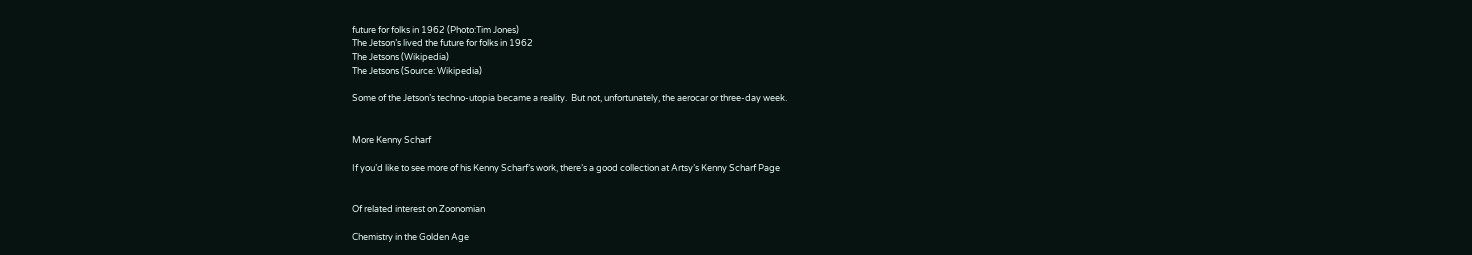future for folks in 1962 (Photo:Tim Jones)
The Jetson’s lived the future for folks in 1962
The Jetsons (Wikipedia)
The Jetsons (Source: Wikipedia)

Some of the Jetson’s techno-utopia became a reality.  But not, unfortunately, the aerocar or three-day week.


More Kenny Scharf

If you’d like to see more of his Kenny Scharf’s work, there’s a good collection at Artsy’s Kenny Scharf Page


Of related interest on Zoonomian

Chemistry in the Golden Age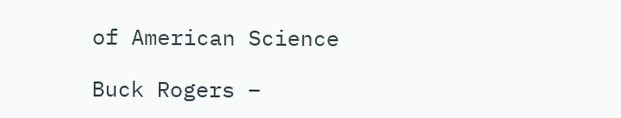of American Science

Buck Rogers –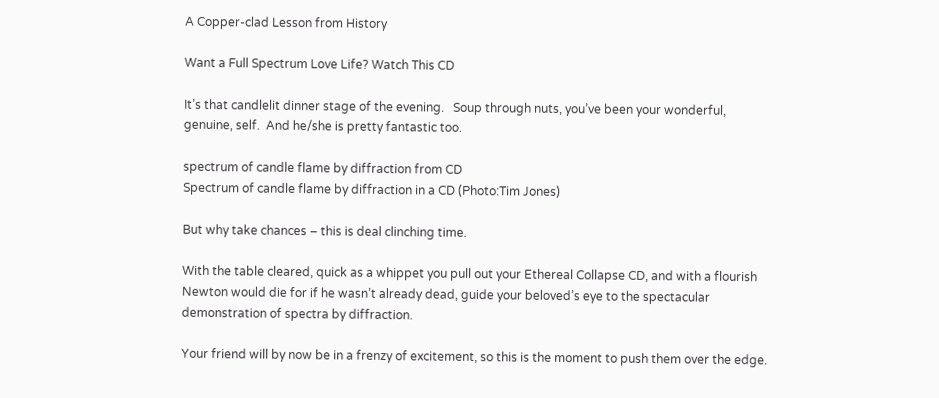A Copper-clad Lesson from History

Want a Full Spectrum Love Life? Watch This CD

It’s that candlelit dinner stage of the evening.   Soup through nuts, you’ve been your wonderful, genuine, self.  And he/she is pretty fantastic too.

spectrum of candle flame by diffraction from CD
Spectrum of candle flame by diffraction in a CD (Photo:Tim Jones)

But why take chances – this is deal clinching time.

With the table cleared, quick as a whippet you pull out your Ethereal Collapse CD, and with a flourish Newton would die for if he wasn’t already dead, guide your beloved’s eye to the spectacular demonstration of spectra by diffraction.

Your friend will by now be in a frenzy of excitement, so this is the moment to push them over the edge.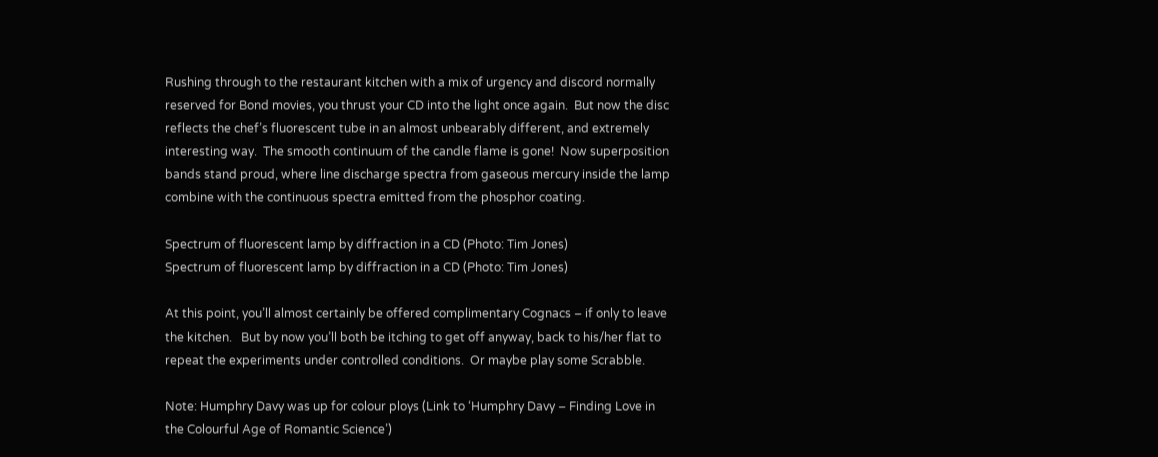Rushing through to the restaurant kitchen with a mix of urgency and discord normally reserved for Bond movies, you thrust your CD into the light once again.  But now the disc reflects the chef’s fluorescent tube in an almost unbearably different, and extremely interesting way.  The smooth continuum of the candle flame is gone!  Now superposition bands stand proud, where line discharge spectra from gaseous mercury inside the lamp combine with the continuous spectra emitted from the phosphor coating.

Spectrum of fluorescent lamp by diffraction in a CD (Photo: Tim Jones)
Spectrum of fluorescent lamp by diffraction in a CD (Photo: Tim Jones)

At this point, you’ll almost certainly be offered complimentary Cognacs – if only to leave the kitchen.   But by now you’ll both be itching to get off anyway, back to his/her flat to repeat the experiments under controlled conditions.  Or maybe play some Scrabble.

Note: Humphry Davy was up for colour ploys (Link to ‘Humphry Davy – Finding Love in the Colourful Age of Romantic Science’)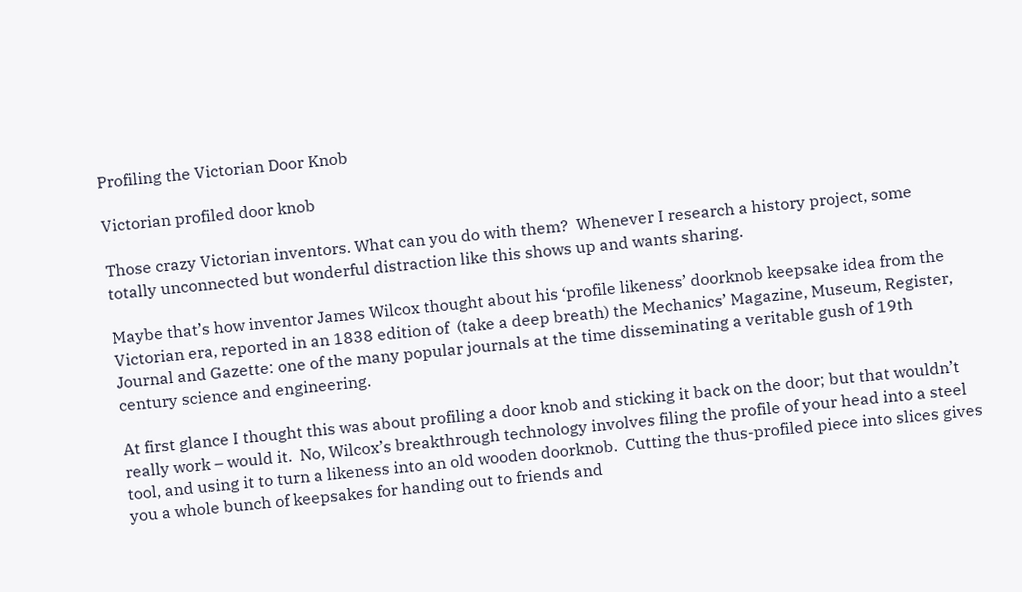Profiling the Victorian Door Knob

Victorian profiled door knob

Those crazy Victorian inventors. What can you do with them?  Whenever I research a history project, some totally unconnected but wonderful distraction like this shows up and wants sharing.

Maybe that’s how inventor James Wilcox thought about his ‘profile likeness’ doorknob keepsake idea from the Victorian era, reported in an 1838 edition of  (take a deep breath) the Mechanics’ Magazine, Museum, Register, Journal and Gazette: one of the many popular journals at the time disseminating a veritable gush of 19th century science and engineering.

At first glance I thought this was about profiling a door knob and sticking it back on the door; but that wouldn’t really work – would it.  No, Wilcox’s breakthrough technology involves filing the profile of your head into a steel tool, and using it to turn a likeness into an old wooden doorknob.  Cutting the thus-profiled piece into slices gives you a whole bunch of keepsakes for handing out to friends and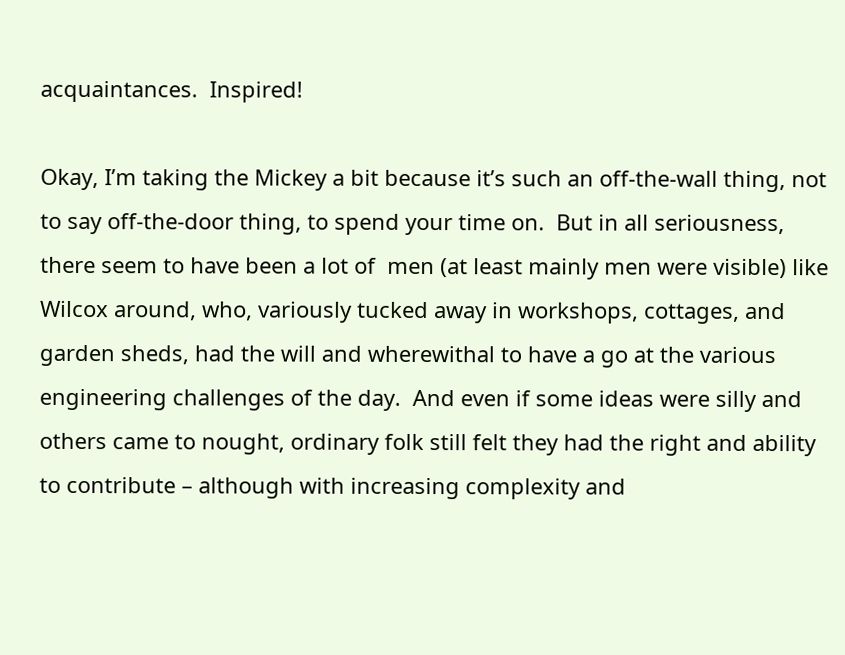acquaintances.  Inspired!

Okay, I’m taking the Mickey a bit because it’s such an off-the-wall thing, not to say off-the-door thing, to spend your time on.  But in all seriousness, there seem to have been a lot of  men (at least mainly men were visible) like Wilcox around, who, variously tucked away in workshops, cottages, and garden sheds, had the will and wherewithal to have a go at the various engineering challenges of the day.  And even if some ideas were silly and others came to nought, ordinary folk still felt they had the right and ability to contribute – although with increasing complexity and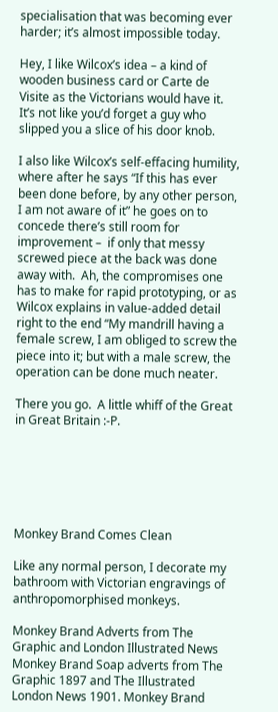specialisation that was becoming ever harder; it’s almost impossible today.

Hey, I like Wilcox’s idea – a kind of wooden business card or Carte de Visite as the Victorians would have it.  It’s not like you’d forget a guy who slipped you a slice of his door knob.

I also like Wilcox’s self-effacing humility, where after he says “If this has ever been done before, by any other person, I am not aware of it” he goes on to concede there’s still room for improvement –  if only that messy screwed piece at the back was done away with.  Ah, the compromises one has to make for rapid prototyping, or as Wilcox explains in value-added detail right to the end “My mandrill having a female screw, I am obliged to screw the piece into it; but with a male screw, the operation can be done much neater.

There you go.  A little whiff of the Great in Great Britain :-P.






Monkey Brand Comes Clean

Like any normal person, I decorate my bathroom with Victorian engravings of anthropomorphised monkeys.

Monkey Brand Adverts from The Graphic and London Illustrated News
Monkey Brand Soap adverts from The Graphic 1897 and The Illustrated London News 1901. Monkey Brand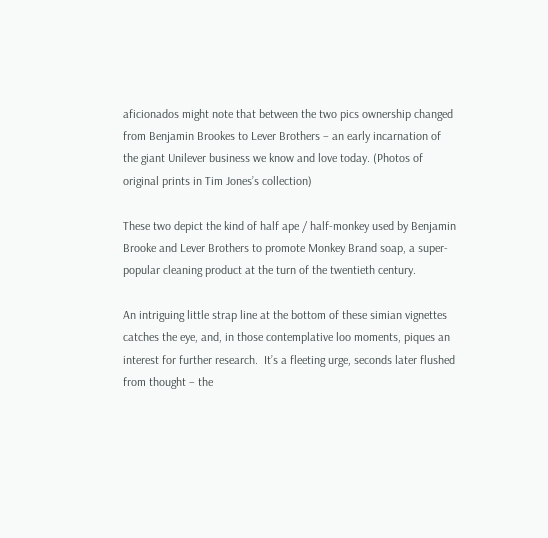aficionados might note that between the two pics ownership changed from Benjamin Brookes to Lever Brothers – an early incarnation of the giant Unilever business we know and love today. (Photos of original prints in Tim Jones’s collection)

These two depict the kind of half ape / half-monkey used by Benjamin Brooke and Lever Brothers to promote Monkey Brand soap, a super-popular cleaning product at the turn of the twentieth century.

An intriguing little strap line at the bottom of these simian vignettes catches the eye, and, in those contemplative loo moments, piques an interest for further research.  It’s a fleeting urge, seconds later flushed from thought – the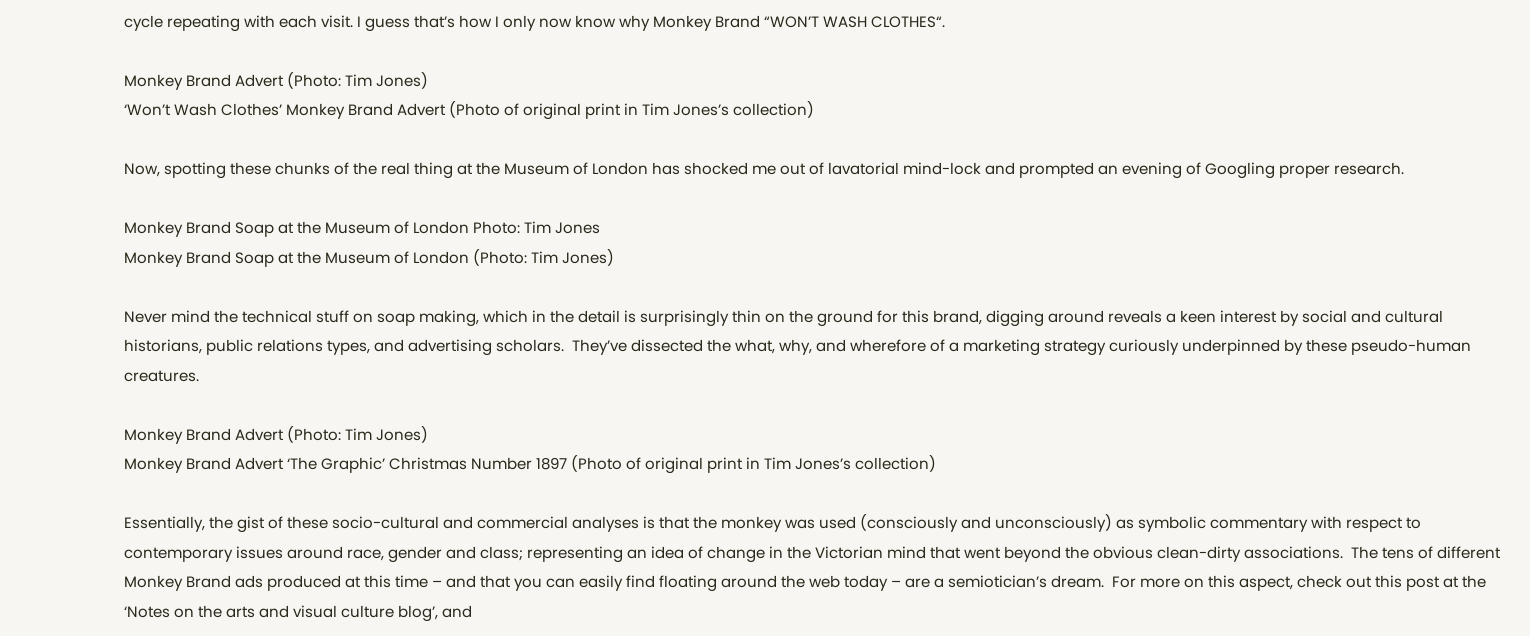cycle repeating with each visit. I guess that’s how I only now know why Monkey Brand “WON’T WASH CLOTHES“.

Monkey Brand Advert (Photo: Tim Jones)
‘Won’t Wash Clothes’ Monkey Brand Advert (Photo of original print in Tim Jones’s collection)

Now, spotting these chunks of the real thing at the Museum of London has shocked me out of lavatorial mind-lock and prompted an evening of Googling proper research.

Monkey Brand Soap at the Museum of London Photo: Tim Jones
Monkey Brand Soap at the Museum of London (Photo: Tim Jones)

Never mind the technical stuff on soap making, which in the detail is surprisingly thin on the ground for this brand, digging around reveals a keen interest by social and cultural historians, public relations types, and advertising scholars.  They’ve dissected the what, why, and wherefore of a marketing strategy curiously underpinned by these pseudo-human creatures.

Monkey Brand Advert (Photo: Tim Jones)
Monkey Brand Advert ‘The Graphic’ Christmas Number 1897 (Photo of original print in Tim Jones’s collection)

Essentially, the gist of these socio-cultural and commercial analyses is that the monkey was used (consciously and unconsciously) as symbolic commentary with respect to contemporary issues around race, gender and class; representing an idea of change in the Victorian mind that went beyond the obvious clean-dirty associations.  The tens of different Monkey Brand ads produced at this time – and that you can easily find floating around the web today – are a semiotician’s dream.  For more on this aspect, check out this post at the ‘Notes on the arts and visual culture blog’, and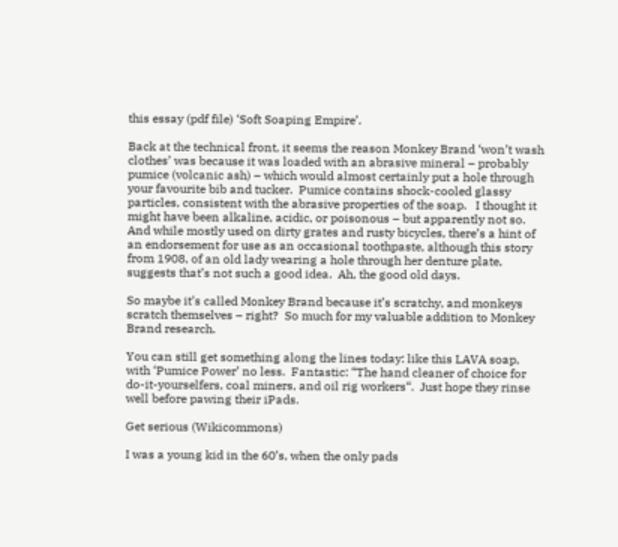this essay (pdf file) ‘Soft Soaping Empire’.

Back at the technical front, it seems the reason Monkey Brand ‘won’t wash clothes’ was because it was loaded with an abrasive mineral – probably pumice (volcanic ash) – which would almost certainly put a hole through your favourite bib and tucker.  Pumice contains shock-cooled glassy particles, consistent with the abrasive properties of the soap.   I thought it might have been alkaline, acidic, or poisonous – but apparently not so.  And while mostly used on dirty grates and rusty bicycles, there’s a hint of an endorsement for use as an occasional toothpaste, although this story from 1908, of an old lady wearing a hole through her denture plate, suggests that’s not such a good idea.  Ah, the good old days.

So maybe it’s called Monkey Brand because it’s scratchy, and monkeys scratch themselves – right?  So much for my valuable addition to Monkey Brand research.

You can still get something along the lines today: like this LAVA soap, with ‘Pumice Power’ no less.  Fantastic: “The hand cleaner of choice for do-it-yourselfers, coal miners, and oil rig workers“.  Just hope they rinse well before pawing their iPads.

Get serious (Wikicommons)

I was a young kid in the 60’s, when the only pads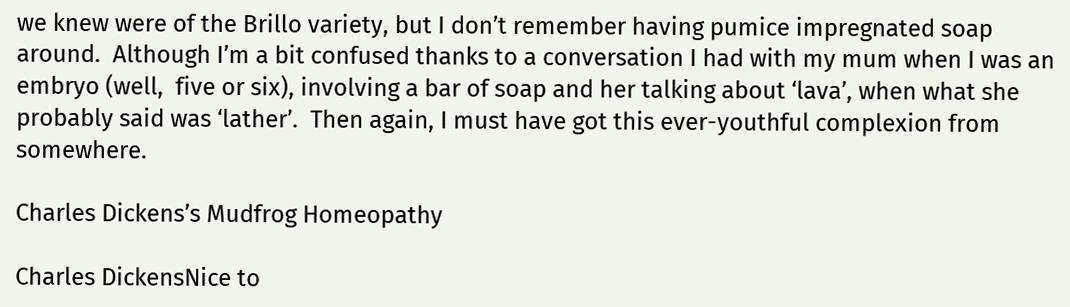we knew were of the Brillo variety, but I don’t remember having pumice impregnated soap around.  Although I’m a bit confused thanks to a conversation I had with my mum when I was an embryo (well,  five or six), involving a bar of soap and her talking about ‘lava’, when what she probably said was ‘lather’.  Then again, I must have got this ever-youthful complexion from somewhere.

Charles Dickens’s Mudfrog Homeopathy

Charles DickensNice to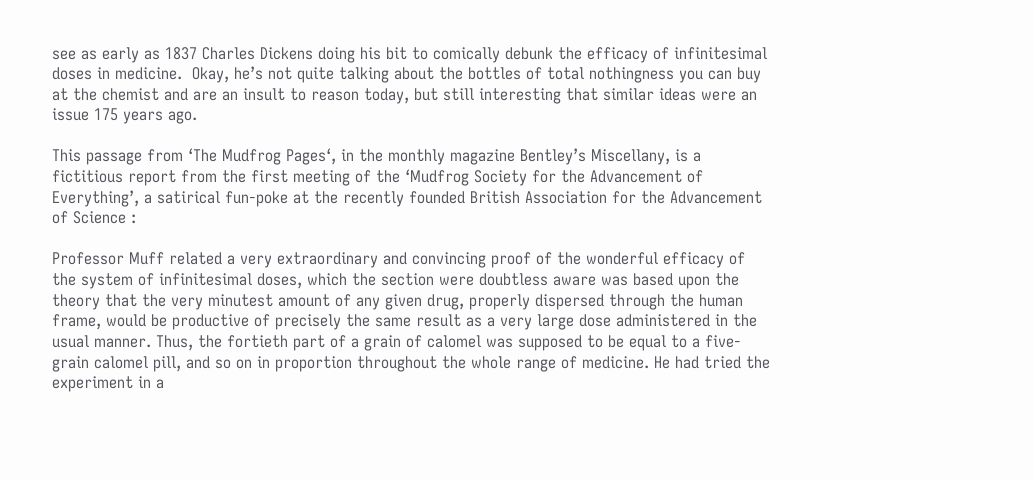see as early as 1837 Charles Dickens doing his bit to comically debunk the efficacy of infinitesimal doses in medicine.  Okay, he’s not quite talking about the bottles of total nothingness you can buy at the chemist and are an insult to reason today, but still interesting that similar ideas were an issue 175 years ago.

This passage from ‘The Mudfrog Pages‘, in the monthly magazine Bentley’s Miscellany, is a fictitious report from the first meeting of the ‘Mudfrog Society for the Advancement of Everything’, a satirical fun-poke at the recently founded British Association for the Advancement of Science :

Professor Muff related a very extraordinary and convincing proof of the wonderful efficacy of the system of infinitesimal doses, which the section were doubtless aware was based upon the theory that the very minutest amount of any given drug, properly dispersed through the human frame, would be productive of precisely the same result as a very large dose administered in the usual manner. Thus, the fortieth part of a grain of calomel was supposed to be equal to a five-grain calomel pill, and so on in proportion throughout the whole range of medicine. He had tried the experiment in a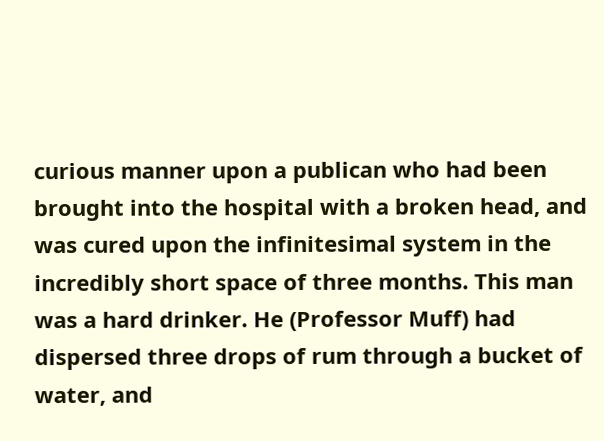curious manner upon a publican who had been brought into the hospital with a broken head, and was cured upon the infinitesimal system in the incredibly short space of three months. This man was a hard drinker. He (Professor Muff) had dispersed three drops of rum through a bucket of water, and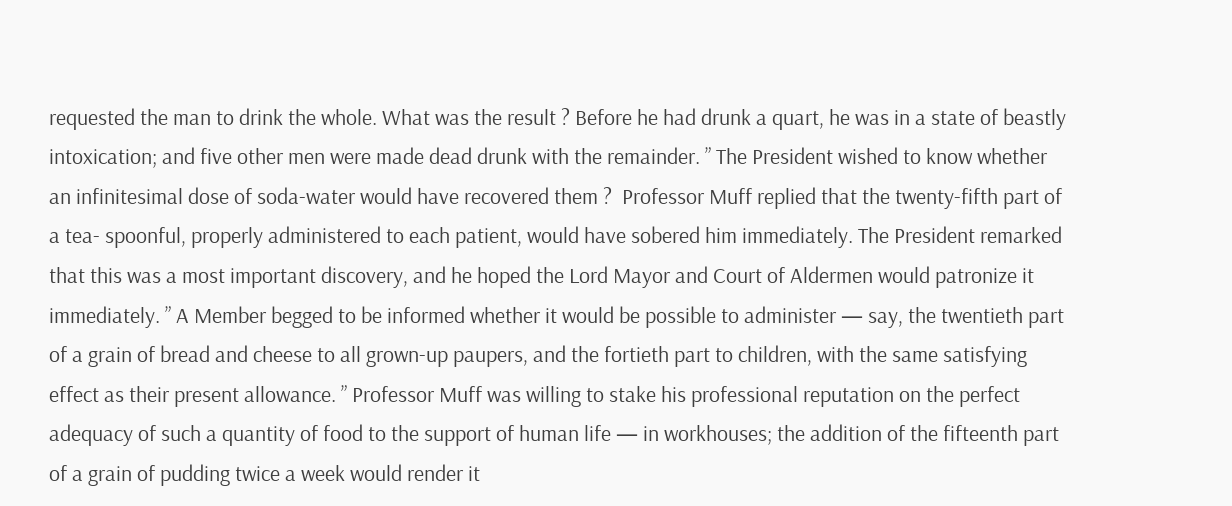requested the man to drink the whole. What was the result ? Before he had drunk a quart, he was in a state of beastly intoxication; and five other men were made dead drunk with the remainder. ” The President wished to know whether an infinitesimal dose of soda-water would have recovered them ?  Professor Muff replied that the twenty-fifth part of a tea- spoonful, properly administered to each patient, would have sobered him immediately. The President remarked that this was a most important discovery, and he hoped the Lord Mayor and Court of Aldermen would patronize it immediately. ” A Member begged to be informed whether it would be possible to administer — say, the twentieth part of a grain of bread and cheese to all grown-up paupers, and the fortieth part to children, with the same satisfying effect as their present allowance. ” Professor Muff was willing to stake his professional reputation on the perfect adequacy of such a quantity of food to the support of human life — in workhouses; the addition of the fifteenth part of a grain of pudding twice a week would render it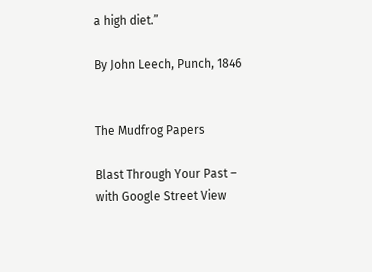a high diet.”

By John Leech, Punch, 1846


The Mudfrog Papers

Blast Through Your Past – with Google Street View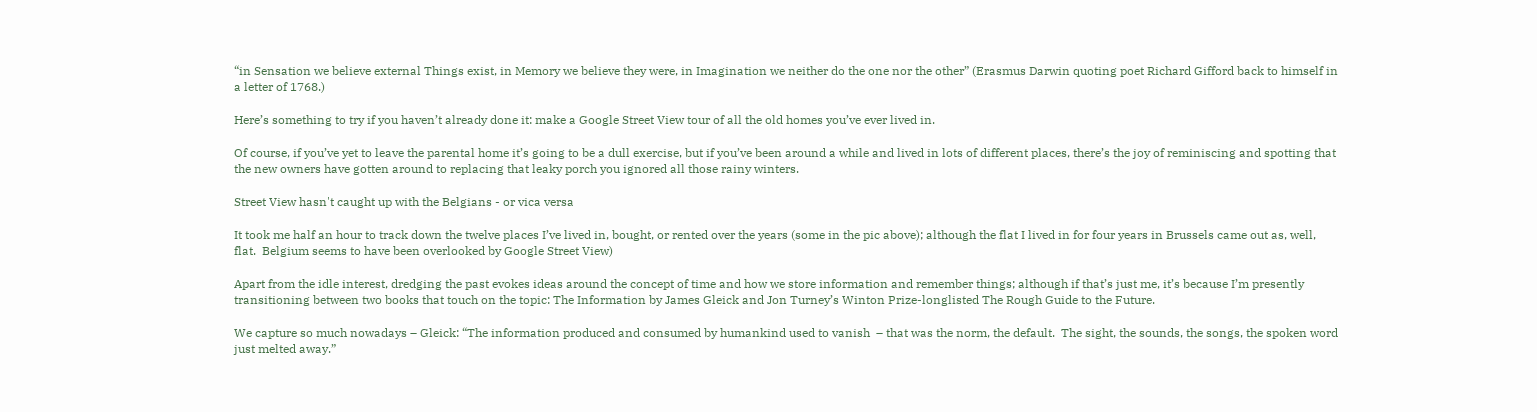“in Sensation we believe external Things exist, in Memory we believe they were, in Imagination we neither do the one nor the other” (Erasmus Darwin quoting poet Richard Gifford back to himself in a letter of 1768.)

Here’s something to try if you haven’t already done it: make a Google Street View tour of all the old homes you’ve ever lived in.

Of course, if you’ve yet to leave the parental home it’s going to be a dull exercise, but if you’ve been around a while and lived in lots of different places, there’s the joy of reminiscing and spotting that the new owners have gotten around to replacing that leaky porch you ignored all those rainy winters.

Street View hasn't caught up with the Belgians - or vica versa

It took me half an hour to track down the twelve places I’ve lived in, bought, or rented over the years (some in the pic above); although the flat I lived in for four years in Brussels came out as, well, flat.  Belgium seems to have been overlooked by Google Street View)

Apart from the idle interest, dredging the past evokes ideas around the concept of time and how we store information and remember things; although if that’s just me, it’s because I’m presently transitioning between two books that touch on the topic: The Information by James Gleick and Jon Turney’s Winton Prize-longlisted The Rough Guide to the Future.

We capture so much nowadays – Gleick: “The information produced and consumed by humankind used to vanish  – that was the norm, the default.  The sight, the sounds, the songs, the spoken word just melted away.”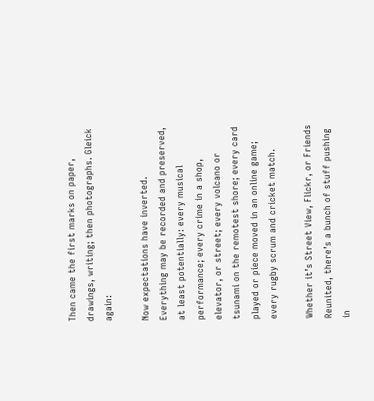Then came the first marks on paper, drawings, writing; then photographs. Gleick again:

Now expectations have inverted.  Everything may be recorded and preserved, at least potentially: every musical performance; every crime in a shop, elevator, or street; every volcano or tsunami on the remotest shore; every card played or piece moved in an online game; every rugby scrum and cricket match.

Whether it’s Street View, Flickr, or Friends Reunited, there’s a bunch of stuff pushing in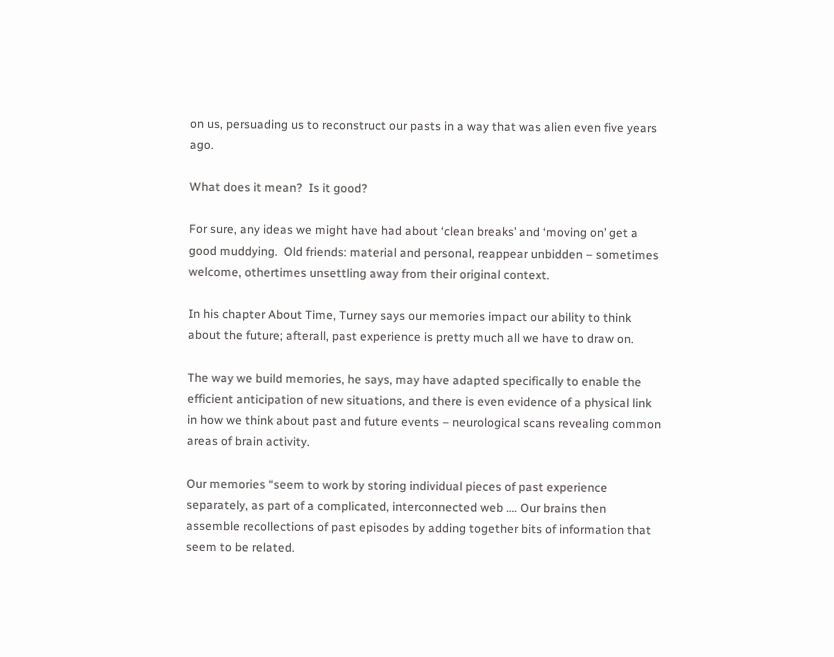on us, persuading us to reconstruct our pasts in a way that was alien even five years ago.

What does it mean?  Is it good?

For sure, any ideas we might have had about ‘clean breaks’ and ‘moving on’ get a good muddying.  Old friends: material and personal, reappear unbidden – sometimes welcome, othertimes unsettling away from their original context.

In his chapter About Time, Turney says our memories impact our ability to think about the future; afterall, past experience is pretty much all we have to draw on.

The way we build memories, he says, may have adapted specifically to enable the efficient anticipation of new situations, and there is even evidence of a physical link in how we think about past and future events – neurological scans revealing common areas of brain activity.

Our memories “seem to work by storing individual pieces of past experience separately, as part of a complicated, interconnected web …. Our brains then assemble recollections of past episodes by adding together bits of information that seem to be related.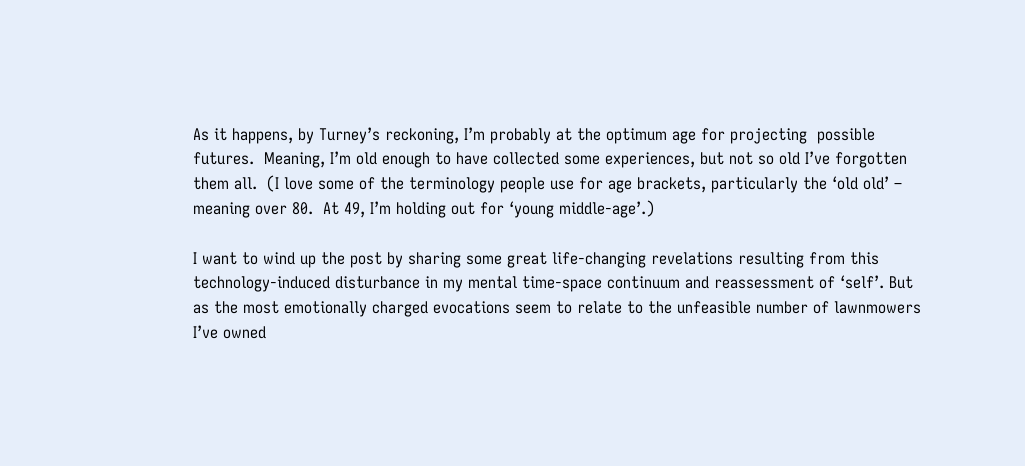As it happens, by Turney’s reckoning, I’m probably at the optimum age for projecting  possible futures.  Meaning, I’m old enough to have collected some experiences, but not so old I’ve forgotten them all.  (I love some of the terminology people use for age brackets, particularly the ‘old old’ – meaning over 80.  At 49, I’m holding out for ‘young middle-age’.)

I want to wind up the post by sharing some great life-changing revelations resulting from this technology-induced disturbance in my mental time-space continuum and reassessment of ‘self’. But as the most emotionally charged evocations seem to relate to the unfeasible number of lawnmowers I’ve owned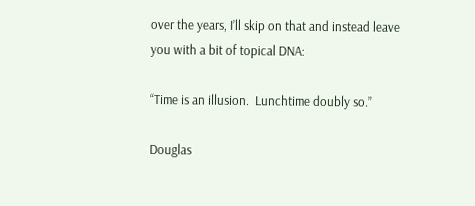over the years, I’ll skip on that and instead leave you with a bit of topical DNA:

“Time is an illusion.  Lunchtime doubly so.”

Douglas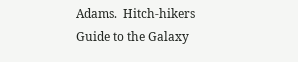Adams.  Hitch-hikers Guide to the Galaxy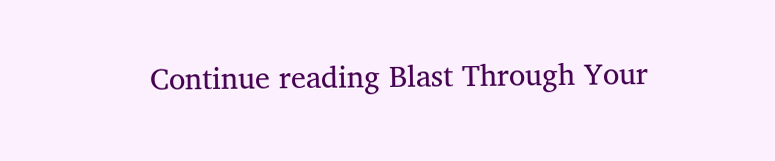Continue reading Blast Through Your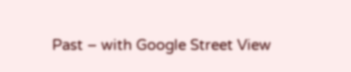Past – with Google Street View